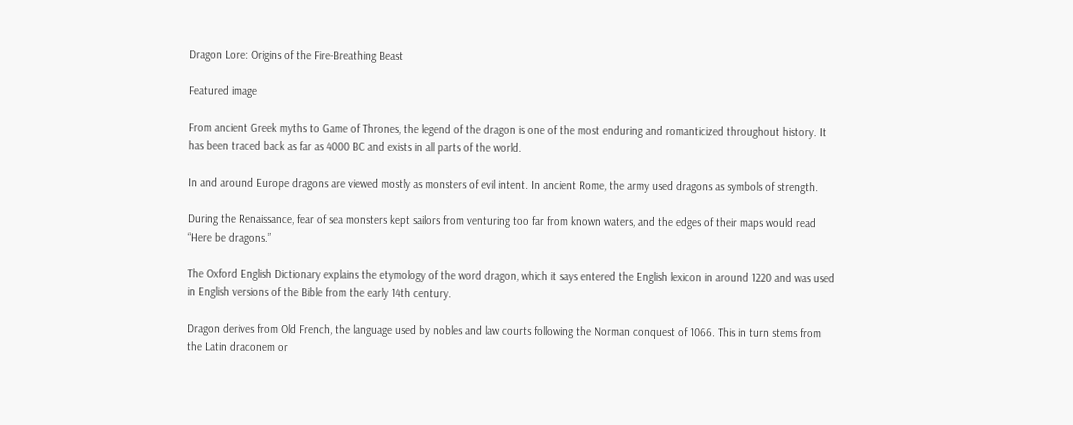Dragon Lore: Origins of the Fire-Breathing Beast

Featured image

From ancient Greek myths to Game of Thrones, the legend of the dragon is one of the most enduring and romanticized throughout history. It has been traced back as far as 4000 BC and exists in all parts of the world.

In and around Europe dragons are viewed mostly as monsters of evil intent. In ancient Rome, the army used dragons as symbols of strength.

During the Renaissance, fear of sea monsters kept sailors from venturing too far from known waters, and the edges of their maps would read “Here be dragons.”

The Oxford English Dictionary explains the etymology of the word dragon, which it says entered the English lexicon in around 1220 and was used in English versions of the Bible from the early 14th century.

Dragon derives from Old French, the language used by nobles and law courts following the Norman conquest of 1066. This in turn stems from the Latin draconem or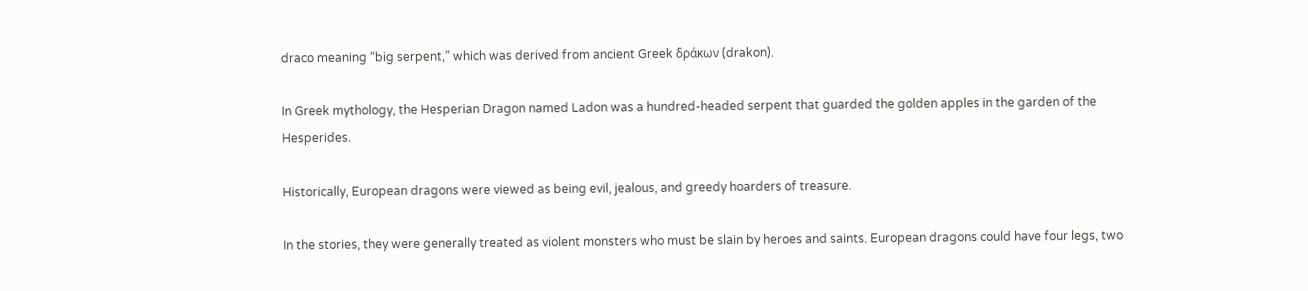draco meaning “big serpent,” which was derived from ancient Greek δράκων (drakon).

In Greek mythology, the Hesperian Dragon named Ladon was a hundred-headed serpent that guarded the golden apples in the garden of the Hesperides.

Historically, European dragons were viewed as being evil, jealous, and greedy hoarders of treasure.

In the stories, they were generally treated as violent monsters who must be slain by heroes and saints. European dragons could have four legs, two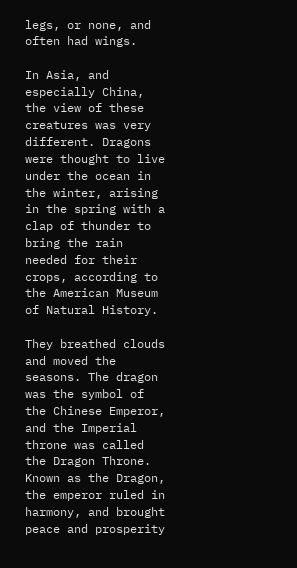legs, or none, and often had wings.

In Asia, and especially China, the view of these creatures was very different. Dragons were thought to live under the ocean in the winter, arising in the spring with a clap of thunder to bring the rain needed for their crops, according to the American Museum of Natural History.

They breathed clouds and moved the seasons. The dragon was the symbol of the Chinese Emperor, and the Imperial throne was called the Dragon Throne. Known as the Dragon, the emperor ruled in harmony, and brought peace and prosperity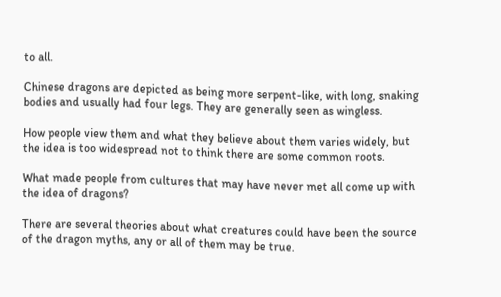to all.

Chinese dragons are depicted as being more serpent-like, with long, snaking bodies and usually had four legs. They are generally seen as wingless.

How people view them and what they believe about them varies widely, but the idea is too widespread not to think there are some common roots.

What made people from cultures that may have never met all come up with the idea of dragons?

There are several theories about what creatures could have been the source of the dragon myths, any or all of them may be true.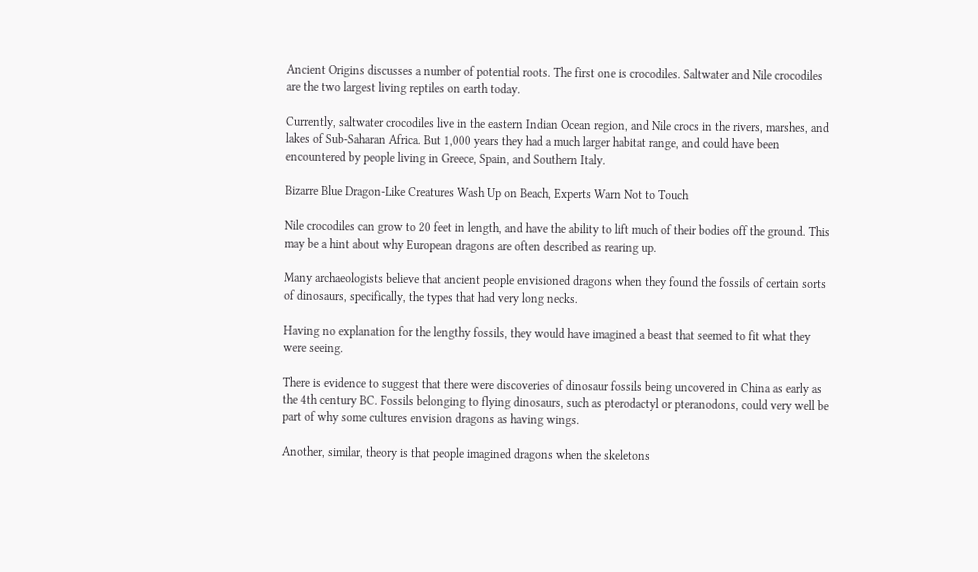Ancient Origins discusses a number of potential roots. The first one is crocodiles. Saltwater and Nile crocodiles are the two largest living reptiles on earth today.

Currently, saltwater crocodiles live in the eastern Indian Ocean region, and Nile crocs in the rivers, marshes, and lakes of Sub-Saharan Africa. But 1,000 years they had a much larger habitat range, and could have been encountered by people living in Greece, Spain, and Southern Italy.

Bizarre Blue Dragon-Like Creatures Wash Up on Beach, Experts Warn Not to Touch

Nile crocodiles can grow to 20 feet in length, and have the ability to lift much of their bodies off the ground. This may be a hint about why European dragons are often described as rearing up.

Many archaeologists believe that ancient people envisioned dragons when they found the fossils of certain sorts of dinosaurs, specifically, the types that had very long necks.

Having no explanation for the lengthy fossils, they would have imagined a beast that seemed to fit what they were seeing.

There is evidence to suggest that there were discoveries of dinosaur fossils being uncovered in China as early as the 4th century BC. Fossils belonging to flying dinosaurs, such as pterodactyl or pteranodons, could very well be part of why some cultures envision dragons as having wings.

Another, similar, theory is that people imagined dragons when the skeletons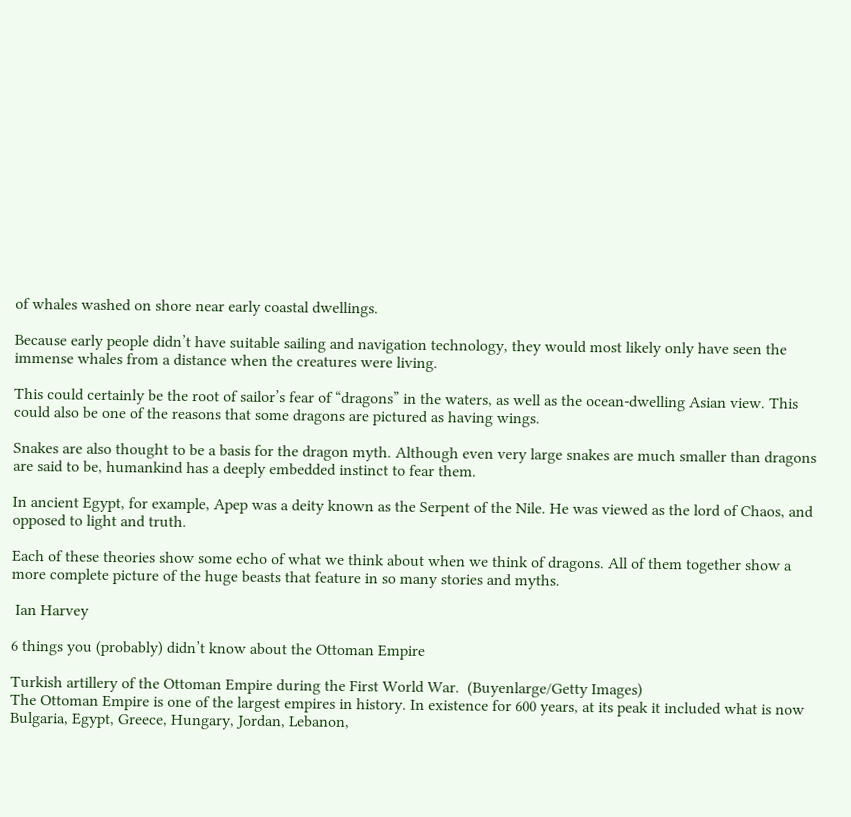of whales washed on shore near early coastal dwellings.

Because early people didn’t have suitable sailing and navigation technology, they would most likely only have seen the immense whales from a distance when the creatures were living.

This could certainly be the root of sailor’s fear of “dragons” in the waters, as well as the ocean-dwelling Asian view. This could also be one of the reasons that some dragons are pictured as having wings.

Snakes are also thought to be a basis for the dragon myth. Although even very large snakes are much smaller than dragons are said to be, humankind has a deeply embedded instinct to fear them.

In ancient Egypt, for example, Apep was a deity known as the Serpent of the Nile. He was viewed as the lord of Chaos, and opposed to light and truth.

Each of these theories show some echo of what we think about when we think of dragons. All of them together show a more complete picture of the huge beasts that feature in so many stories and myths.

 Ian Harvey

6 things you (probably) didn’t know about the Ottoman Empire

Turkish artillery of the Ottoman Empire during the First World War.  (Buyenlarge/Getty Images)
The Ottoman Empire is one of the largest empires in history. In existence for 600 years, at its peak it included what is now Bulgaria, Egypt, Greece, Hungary, Jordan, Lebanon,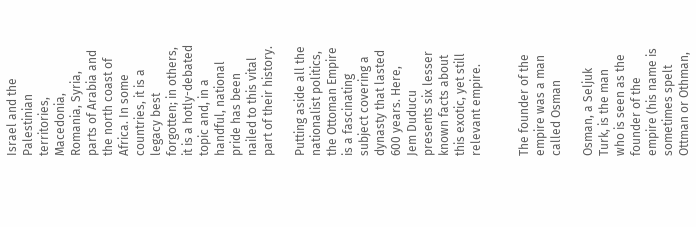Israel and the Palestinian territories, Macedonia, Romania, Syria, parts of Arabia and the north coast of Africa. In some countries, it is a legacy best forgotten; in others, it is a hotly-debated topic and, in a handful, national pride has been nailed to this vital part of their history.

Putting aside all the nationalist politics, the Ottoman Empire is a fascinating subject covering a dynasty that lasted 600 years. Here, Jem Duducu presents six lesser known facts about this exotic, yet still relevant empire.


The founder of the empire was a man called Osman

Osman, a Seljuk Turk, is the man who is seen as the founder of the empire (his name is sometimes spelt Ottman or Othman,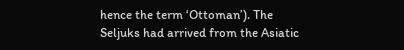hence the term ‘Ottoman’). The Seljuks had arrived from the Asiatic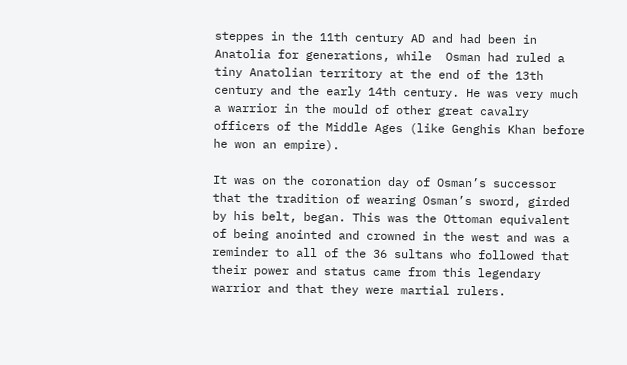steppes in the 11th century AD and had been in Anatolia for generations, while  Osman had ruled a tiny Anatolian territory at the end of the 13th century and the early 14th century. He was very much a warrior in the mould of other great cavalry officers of the Middle Ages (like Genghis Khan before he won an empire).

It was on the coronation day of Osman’s successor that the tradition of wearing Osman’s sword, girded by his belt, began. This was the Ottoman equivalent of being anointed and crowned in the west and was a reminder to all of the 36 sultans who followed that their power and status came from this legendary warrior and that they were martial rulers.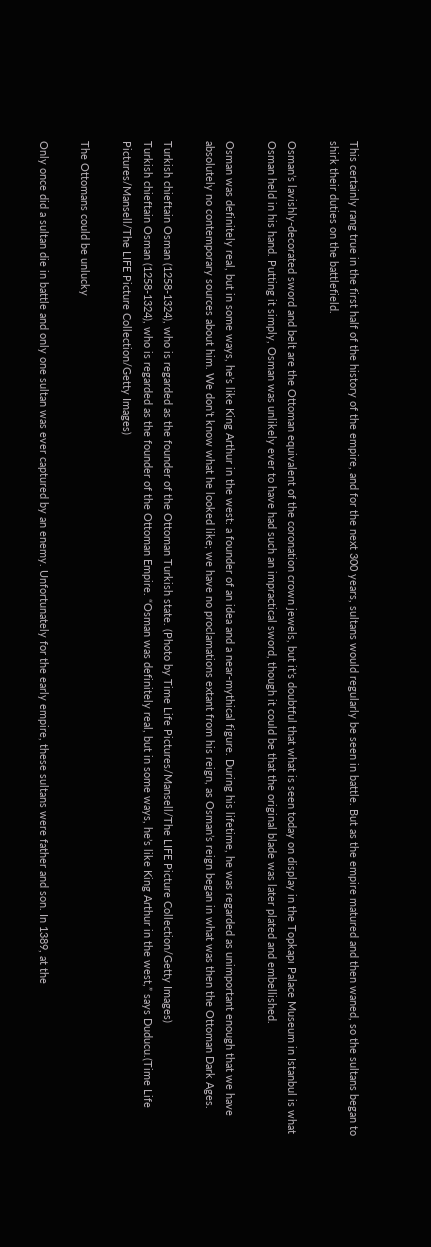This certainly rang true in the first half of the history of the empire, and for the next 300 years, sultans would regularly be seen in battle. But as the empire matured and then waned, so the sultans began to shirk their duties on the battlefield.

Osman’s lavishly-decorated sword and belt are the Ottoman equivalent of the coronation crown jewels, but it’s doubtful that what is seen today on display in the Topkapı Palace Museum in Istanbul is what Osman held in his hand. Putting it simply, Osman was unlikely ever to have had such an impractical sword, though it could be that the original blade was later plated and embellished.

Osman was definitely real, but in some ways, he’s like King Arthur in the west: a founder of an idea and a near-mythical figure. During his lifetime, he was regarded as unimportant enough that we have absolutely no contemporary sources about him. We don’t know what he looked like; we have no proclamations extant from his reign, as Osman’s reign began in what was then the Ottoman Dark Ages.

Turkish chieftain Osman (1258-1324), who is regarded as the founder of the Ottoman Turkish state. (Photo by Time Life Pictures/Mansell/The LIFE Picture Collection/Getty Images)
Turkish chieftain Osman (1258-1324), who is regarded as the founder of the Ottoman Empire. “Osman was definitely real, but in some ways, he’s like King Arthur in the west,” says Duducu.(Time Life Pictures/Mansell/The LIFE Picture Collection/Getty Images)

The Ottomans could be unlucky

Only once did a sultan die in battle and only one sultan was ever captured by an enemy. Unfortunately for the early empire, these sultans were father and son. In 1389, at the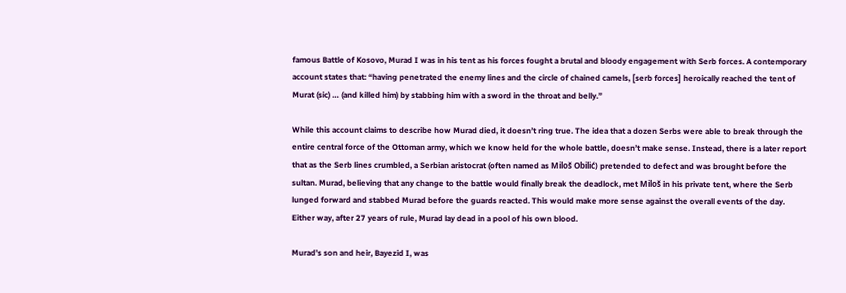famous Battle of Kosovo, Murad I was in his tent as his forces fought a brutal and bloody engagement with Serb forces. A contemporary account states that: “having penetrated the enemy lines and the circle of chained camels, [serb forces] heroically reached the tent of Murat (sic) … (and killed him) by stabbing him with a sword in the throat and belly.”

While this account claims to describe how Murad died, it doesn’t ring true. The idea that a dozen Serbs were able to break through the entire central force of the Ottoman army, which we know held for the whole battle, doesn’t make sense. Instead, there is a later report that as the Serb lines crumbled, a Serbian aristocrat (often named as Miloš Obilić) pretended to defect and was brought before the sultan. Murad, believing that any change to the battle would finally break the deadlock, met Miloš in his private tent, where the Serb lunged forward and stabbed Murad before the guards reacted. This would make more sense against the overall events of the day. Either way, after 27 years of rule, Murad lay dead in a pool of his own blood.

Murad’s son and heir, Bayezid I, was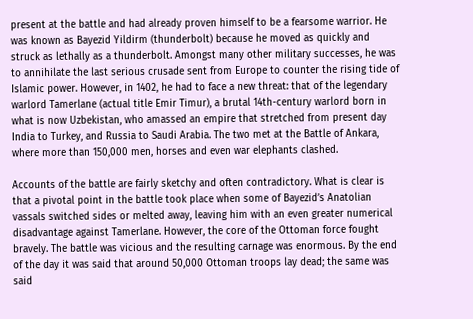present at the battle and had already proven himself to be a fearsome warrior. He was known as Bayezid Yildirm (thunderbolt) because he moved as quickly and struck as lethally as a thunderbolt. Amongst many other military successes, he was to annihilate the last serious crusade sent from Europe to counter the rising tide of Islamic power. However, in 1402, he had to face a new threat: that of the legendary warlord Tamerlane (actual title Emir Timur), a brutal 14th-century warlord born in what is now Uzbekistan, who amassed an empire that stretched from present day India to Turkey, and Russia to Saudi Arabia. The two met at the Battle of Ankara, where more than 150,000 men, horses and even war elephants clashed.

Accounts of the battle are fairly sketchy and often contradictory. What is clear is that a pivotal point in the battle took place when some of Bayezid’s Anatolian vassals switched sides or melted away, leaving him with an even greater numerical disadvantage against Tamerlane. However, the core of the Ottoman force fought bravely. The battle was vicious and the resulting carnage was enormous. By the end of the day it was said that around 50,000 Ottoman troops lay dead; the same was said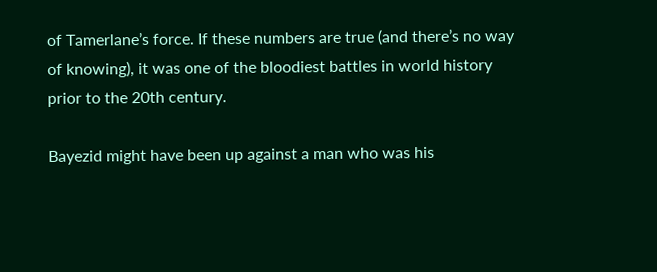of Tamerlane’s force. If these numbers are true (and there’s no way of knowing), it was one of the bloodiest battles in world history prior to the 20th century.

Bayezid might have been up against a man who was his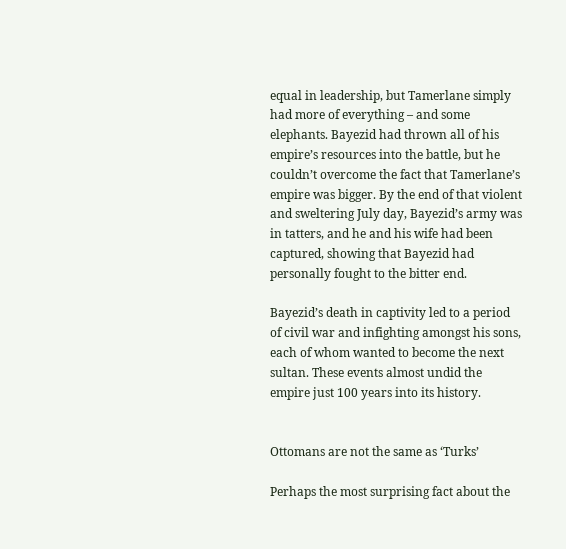equal in leadership, but Tamerlane simply had more of everything – and some elephants. Bayezid had thrown all of his empire’s resources into the battle, but he couldn’t overcome the fact that Tamerlane’s empire was bigger. By the end of that violent and sweltering July day, Bayezid’s army was in tatters, and he and his wife had been captured, showing that Bayezid had personally fought to the bitter end.

Bayezid’s death in captivity led to a period of civil war and infighting amongst his sons, each of whom wanted to become the next sultan. These events almost undid the empire just 100 years into its history.


Ottomans are not the same as ‘Turks’

Perhaps the most surprising fact about the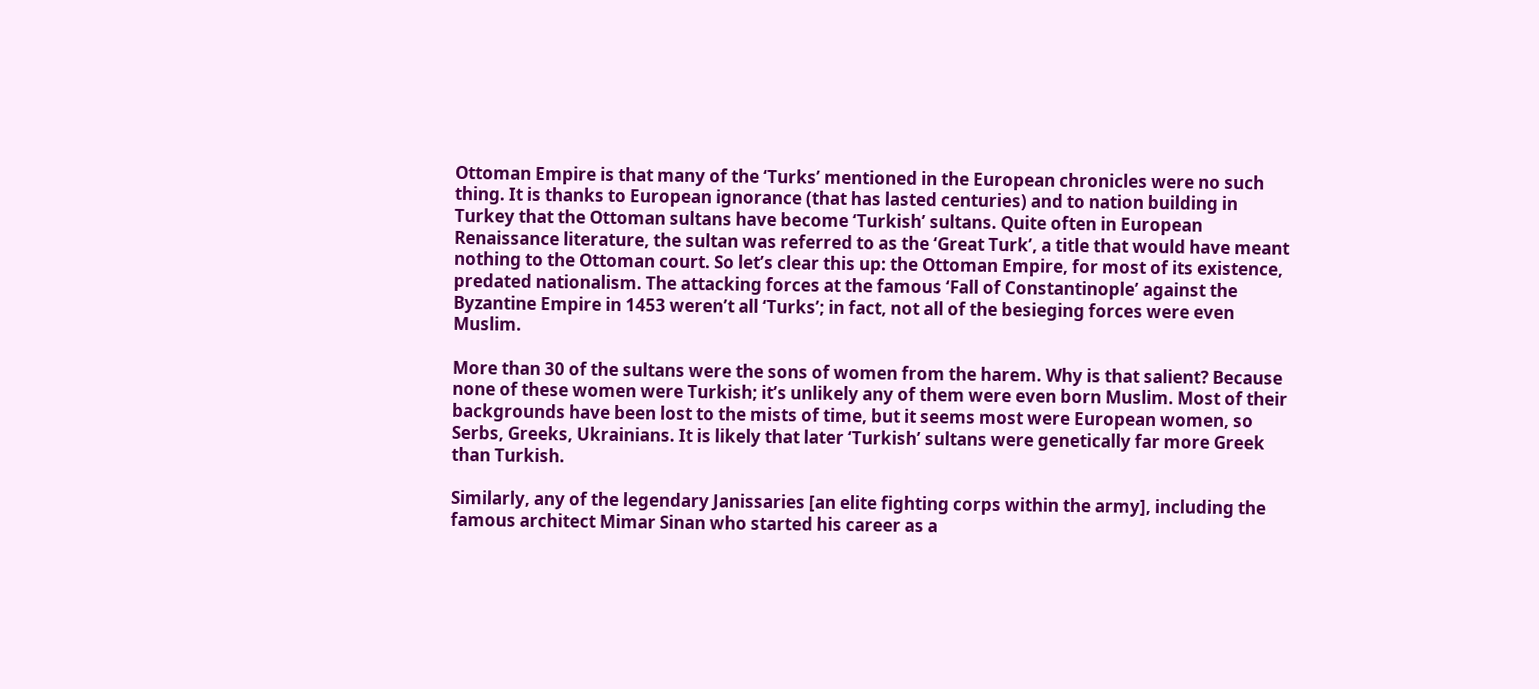Ottoman Empire is that many of the ‘Turks’ mentioned in the European chronicles were no such thing. It is thanks to European ignorance (that has lasted centuries) and to nation building in Turkey that the Ottoman sultans have become ‘Turkish’ sultans. Quite often in European Renaissance literature, the sultan was referred to as the ‘Great Turk’, a title that would have meant nothing to the Ottoman court. So let’s clear this up: the Ottoman Empire, for most of its existence, predated nationalism. The attacking forces at the famous ‘Fall of Constantinople’ against the Byzantine Empire in 1453 weren’t all ‘Turks’; in fact, not all of the besieging forces were even Muslim.

More than 30 of the sultans were the sons of women from the harem. Why is that salient? Because none of these women were Turkish; it’s unlikely any of them were even born Muslim. Most of their backgrounds have been lost to the mists of time, but it seems most were European women, so Serbs, Greeks, Ukrainians. It is likely that later ‘Turkish’ sultans were genetically far more Greek than Turkish.

Similarly, any of the legendary Janissaries [an elite fighting corps within the army], including the famous architect Mimar Sinan who started his career as a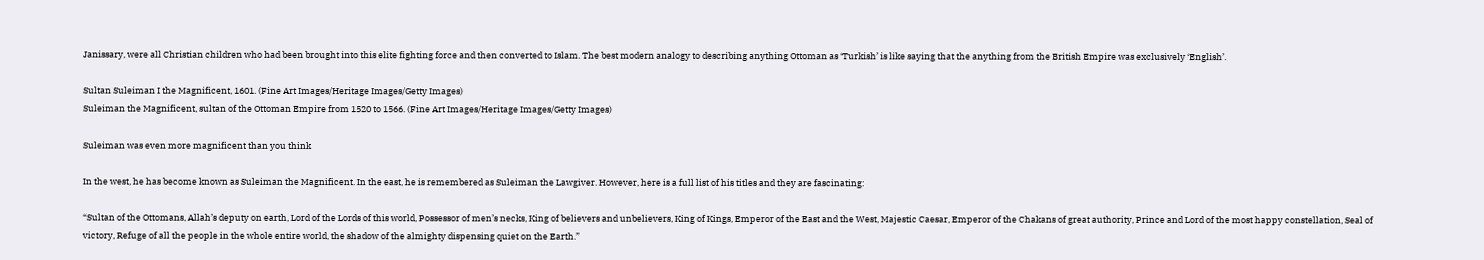Janissary, were all Christian children who had been brought into this elite fighting force and then converted to Islam. The best modern analogy to describing anything Ottoman as ‘Turkish’ is like saying that the anything from the British Empire was exclusively ‘English’.

Sultan Suleiman I the Magnificent, 1601. (Fine Art Images/Heritage Images/Getty Images)
Suleiman the Magnificent, sultan of the Ottoman Empire from 1520 to 1566. (Fine Art Images/Heritage Images/Getty Images)

Suleiman was even more magnificent than you think

In the west, he has become known as Suleiman the Magnificent. In the east, he is remembered as Suleiman the Lawgiver. However, here is a full list of his titles and they are fascinating:

“Sultan of the Ottomans, Allah’s deputy on earth, Lord of the Lords of this world, Possessor of men’s necks, King of believers and unbelievers, King of Kings, Emperor of the East and the West, Majestic Caesar, Emperor of the Chakans of great authority, Prince and Lord of the most happy constellation, Seal of victory, Refuge of all the people in the whole entire world, the shadow of the almighty dispensing quiet on the Earth.”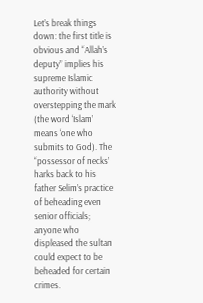Let’s break things down: the first title is obvious and “Allah’s deputy” implies his supreme Islamic authority without overstepping the mark (the word ‘Islam’ means ‘one who submits to God). The “possessor of necks’ harks back to his father Selim’s practice of beheading even senior officials; anyone who displeased the sultan could expect to be beheaded for certain crimes.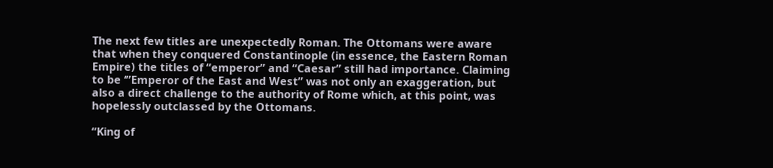The next few titles are unexpectedly Roman. The Ottomans were aware that when they conquered Constantinople (in essence, the Eastern Roman Empire) the titles of “emperor” and “Caesar” still had importance. Claiming to be ‘”Emperor of the East and West” was not only an exaggeration, but also a direct challenge to the authority of Rome which, at this point, was hopelessly outclassed by the Ottomans.

“King of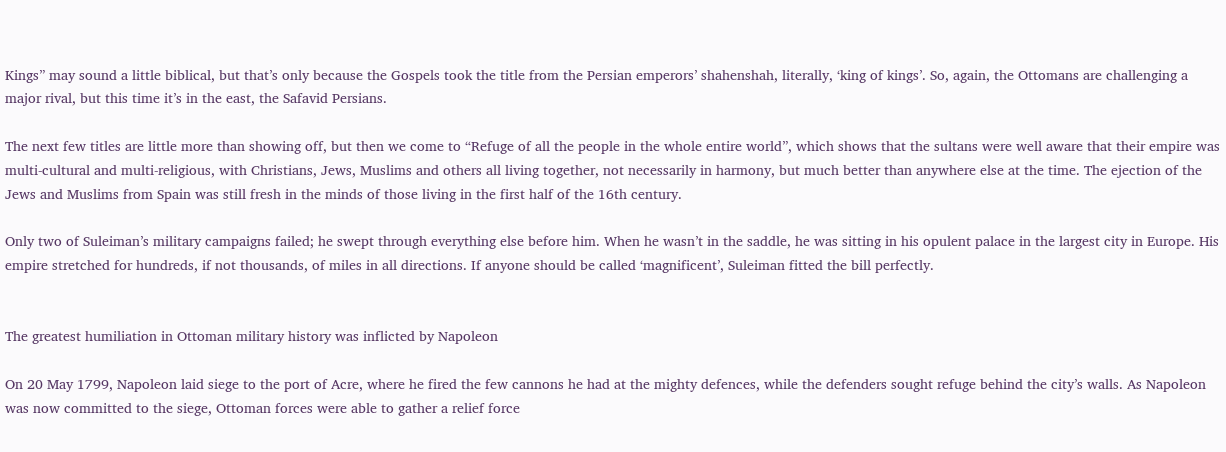Kings” may sound a little biblical, but that’s only because the Gospels took the title from the Persian emperors’ shahenshah, literally, ‘king of kings’. So, again, the Ottomans are challenging a major rival, but this time it’s in the east, the Safavid Persians.

The next few titles are little more than showing off, but then we come to “Refuge of all the people in the whole entire world”, which shows that the sultans were well aware that their empire was multi-cultural and multi-religious, with Christians, Jews, Muslims and others all living together, not necessarily in harmony, but much better than anywhere else at the time. The ejection of the Jews and Muslims from Spain was still fresh in the minds of those living in the first half of the 16th century.

Only two of Suleiman’s military campaigns failed; he swept through everything else before him. When he wasn’t in the saddle, he was sitting in his opulent palace in the largest city in Europe. His empire stretched for hundreds, if not thousands, of miles in all directions. If anyone should be called ‘magnificent’, Suleiman fitted the bill perfectly.


The greatest humiliation in Ottoman military history was inflicted by Napoleon

On 20 May 1799, Napoleon laid siege to the port of Acre, where he fired the few cannons he had at the mighty defences, while the defenders sought refuge behind the city’s walls. As Napoleon was now committed to the siege, Ottoman forces were able to gather a relief force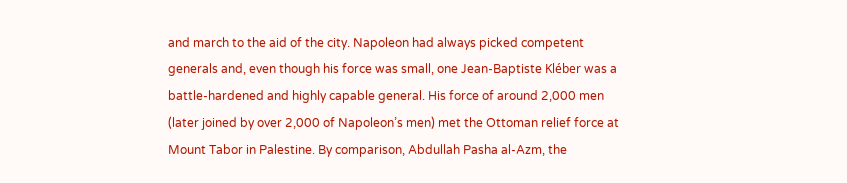and march to the aid of the city. Napoleon had always picked competent generals and, even though his force was small, one Jean-Baptiste Kléber was a battle-hardened and highly capable general. His force of around 2,000 men (later joined by over 2,000 of Napoleon’s men) met the Ottoman relief force at Mount Tabor in Palestine. By comparison, Abdullah Pasha al-Azm, the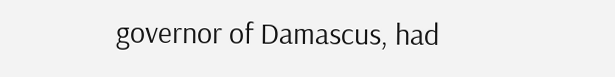governor of Damascus, had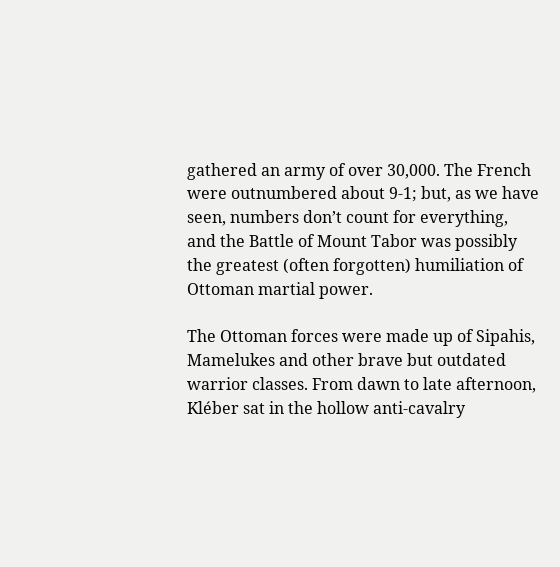gathered an army of over 30,000. The French were outnumbered about 9-1; but, as we have seen, numbers don’t count for everything, and the Battle of Mount Tabor was possibly the greatest (often forgotten) humiliation of Ottoman martial power.

The Ottoman forces were made up of Sipahis, Mamelukes and other brave but outdated warrior classes. From dawn to late afternoon, Kléber sat in the hollow anti-cavalry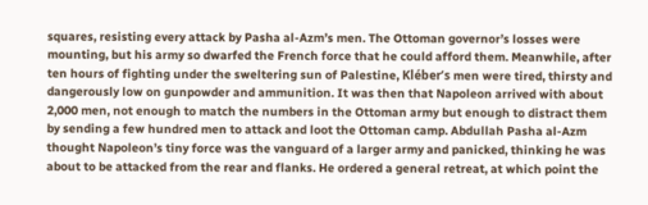squares, resisting every attack by Pasha al-Azm’s men. The Ottoman governor’s losses were mounting, but his army so dwarfed the French force that he could afford them. Meanwhile, after ten hours of fighting under the sweltering sun of Palestine, Kléber’s men were tired, thirsty and dangerously low on gunpowder and ammunition. It was then that Napoleon arrived with about 2,000 men, not enough to match the numbers in the Ottoman army but enough to distract them by sending a few hundred men to attack and loot the Ottoman camp. Abdullah Pasha al-Azm thought Napoleon’s tiny force was the vanguard of a larger army and panicked, thinking he was about to be attacked from the rear and flanks. He ordered a general retreat, at which point the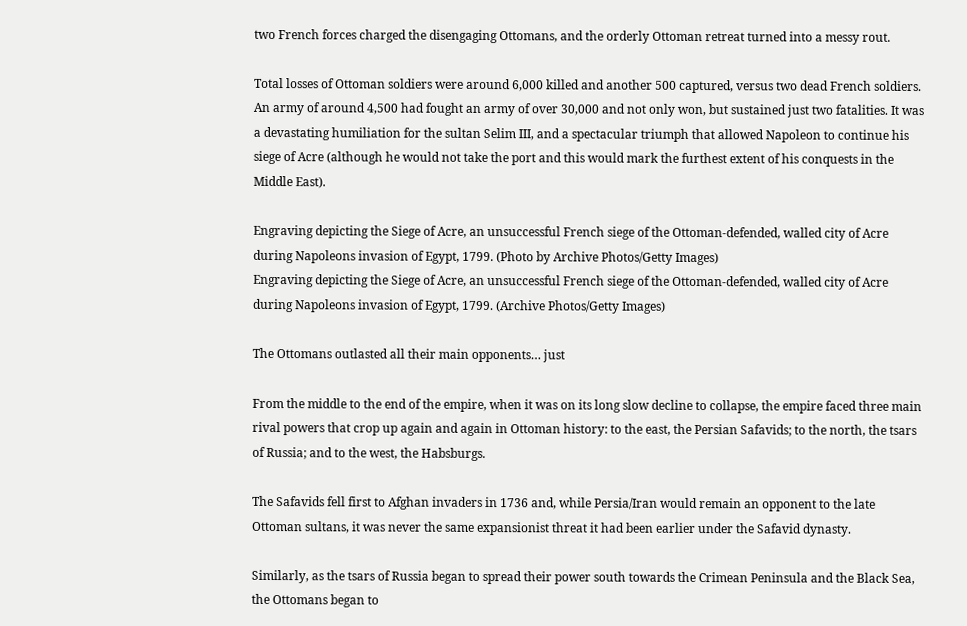two French forces charged the disengaging Ottomans, and the orderly Ottoman retreat turned into a messy rout.

Total losses of Ottoman soldiers were around 6,000 killed and another 500 captured, versus two dead French soldiers. An army of around 4,500 had fought an army of over 30,000 and not only won, but sustained just two fatalities. It was a devastating humiliation for the sultan Selim III, and a spectacular triumph that allowed Napoleon to continue his siege of Acre (although he would not take the port and this would mark the furthest extent of his conquests in the Middle East).

Engraving depicting the Siege of Acre, an unsuccessful French siege of the Ottoman-defended, walled city of Acre during Napoleons invasion of Egypt, 1799. (Photo by Archive Photos/Getty Images)
Engraving depicting the Siege of Acre, an unsuccessful French siege of the Ottoman-defended, walled city of Acre during Napoleons invasion of Egypt, 1799. (Archive Photos/Getty Images)

The Ottomans outlasted all their main opponents… just

From the middle to the end of the empire, when it was on its long slow decline to collapse, the empire faced three main rival powers that crop up again and again in Ottoman history: to the east, the Persian Safavids; to the north, the tsars of Russia; and to the west, the Habsburgs.

The Safavids fell first to Afghan invaders in 1736 and, while Persia/Iran would remain an opponent to the late Ottoman sultans, it was never the same expansionist threat it had been earlier under the Safavid dynasty.

Similarly, as the tsars of Russia began to spread their power south towards the Crimean Peninsula and the Black Sea, the Ottomans began to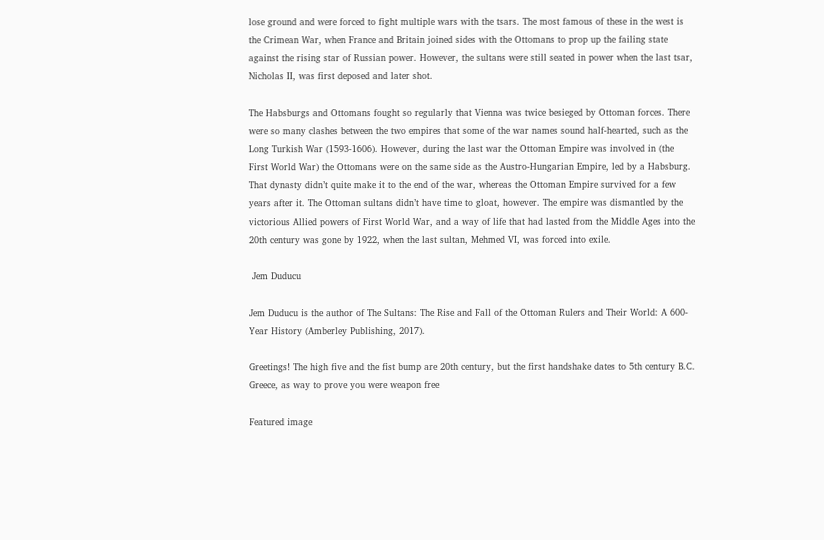lose ground and were forced to fight multiple wars with the tsars. The most famous of these in the west is the Crimean War, when France and Britain joined sides with the Ottomans to prop up the failing state against the rising star of Russian power. However, the sultans were still seated in power when the last tsar, Nicholas II, was first deposed and later shot.

The Habsburgs and Ottomans fought so regularly that Vienna was twice besieged by Ottoman forces. There were so many clashes between the two empires that some of the war names sound half-hearted, such as the Long Turkish War (1593-1606). However, during the last war the Ottoman Empire was involved in (the First World War) the Ottomans were on the same side as the Austro-Hungarian Empire, led by a Habsburg. That dynasty didn’t quite make it to the end of the war, whereas the Ottoman Empire survived for a few years after it. The Ottoman sultans didn’t have time to gloat, however. The empire was dismantled by the victorious Allied powers of First World War, and a way of life that had lasted from the Middle Ages into the 20th century was gone by 1922, when the last sultan, Mehmed VI, was forced into exile.

 Jem Duducu

Jem Duducu is the author of The Sultans: The Rise and Fall of the Ottoman Rulers and Their World: A 600-Year History (Amberley Publishing, 2017).

Greetings! The high five and the fist bump are 20th century, but the first handshake dates to 5th century B.C. Greece, as way to prove you were weapon free

Featured image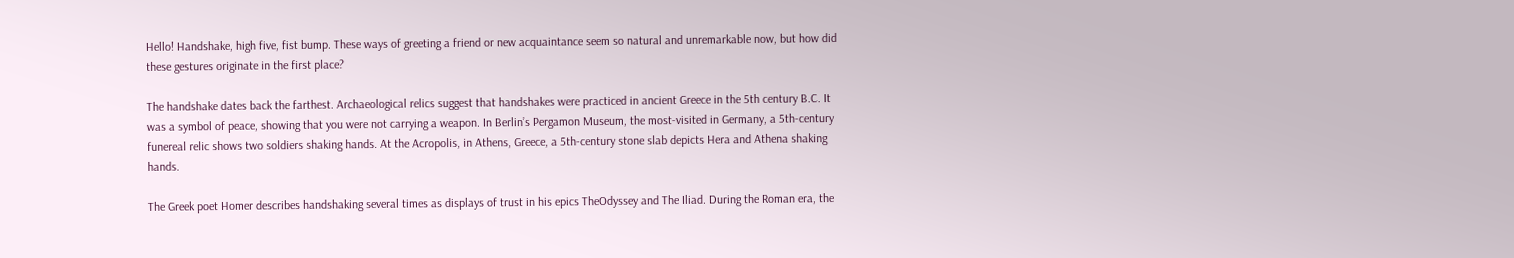Hello! Handshake, high five, fist bump. These ways of greeting a friend or new acquaintance seem so natural and unremarkable now, but how did these gestures originate in the first place?

The handshake dates back the farthest. Archaeological relics suggest that handshakes were practiced in ancient Greece in the 5th century B.C. It was a symbol of peace, showing that you were not carrying a weapon. In Berlin’s Pergamon Museum, the most-visited in Germany, a 5th-century funereal relic shows two soldiers shaking hands. At the Acropolis, in Athens, Greece, a 5th-century stone slab depicts Hera and Athena shaking hands.

The Greek poet Homer describes handshaking several times as displays of trust in his epics TheOdyssey and The Iliad. During the Roman era, the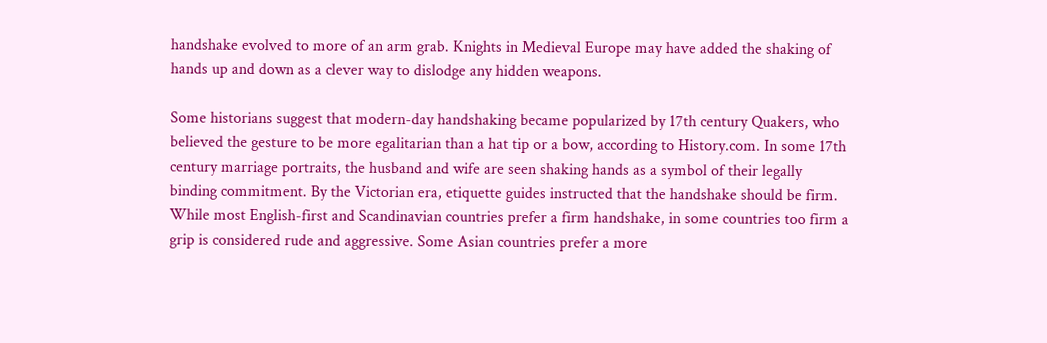handshake evolved to more of an arm grab. Knights in Medieval Europe may have added the shaking of hands up and down as a clever way to dislodge any hidden weapons.

Some historians suggest that modern-day handshaking became popularized by 17th century Quakers, who believed the gesture to be more egalitarian than a hat tip or a bow, according to History.com. In some 17th century marriage portraits, the husband and wife are seen shaking hands as a symbol of their legally binding commitment. By the Victorian era, etiquette guides instructed that the handshake should be firm. While most English-first and Scandinavian countries prefer a firm handshake, in some countries too firm a grip is considered rude and aggressive. Some Asian countries prefer a more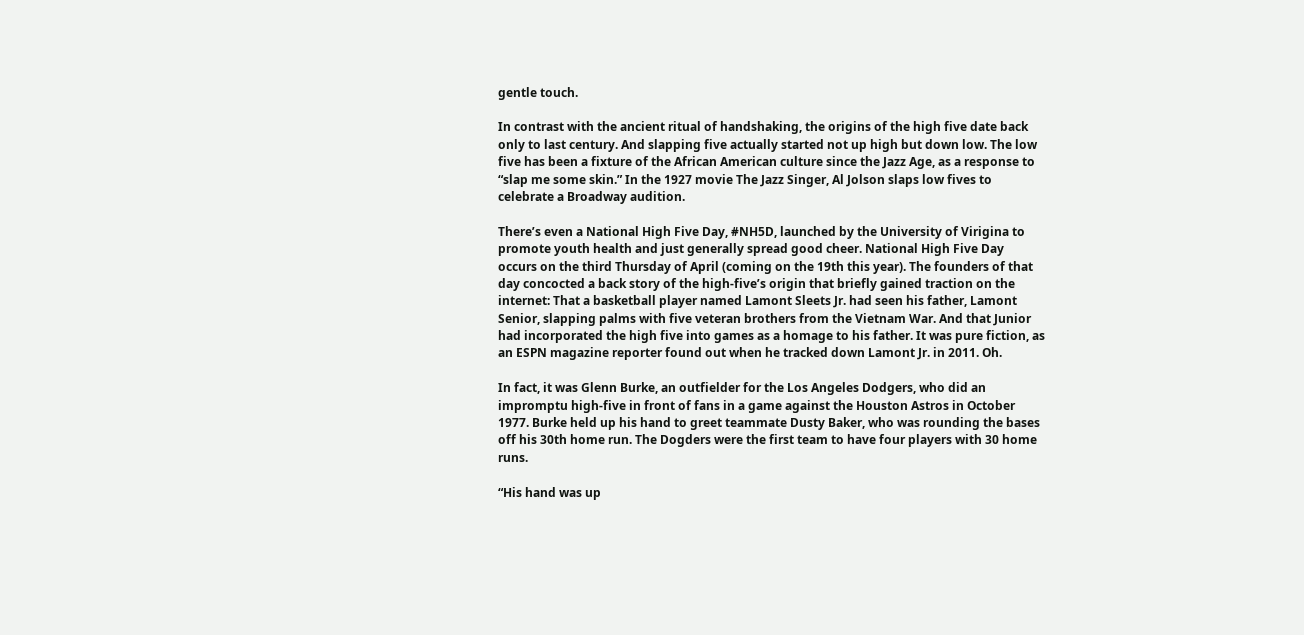gentle touch.

In contrast with the ancient ritual of handshaking, the origins of the high five date back only to last century. And slapping five actually started not up high but down low. The low five has been a fixture of the African American culture since the Jazz Age, as a response to “slap me some skin.” In the 1927 movie The Jazz Singer, Al Jolson slaps low fives to celebrate a Broadway audition.

There’s even a National High Five Day, #NH5D, launched by the University of Virigina to promote youth health and just generally spread good cheer. National High Five Day occurs on the third Thursday of April (coming on the 19th this year). The founders of that day concocted a back story of the high-five’s origin that briefly gained traction on the internet: That a basketball player named Lamont Sleets Jr. had seen his father, Lamont Senior, slapping palms with five veteran brothers from the Vietnam War. And that Junior had incorporated the high five into games as a homage to his father. It was pure fiction, as an ESPN magazine reporter found out when he tracked down Lamont Jr. in 2011. Oh.

In fact, it was Glenn Burke, an outfielder for the Los Angeles Dodgers, who did an impromptu high-five in front of fans in a game against the Houston Astros in October 1977. Burke held up his hand to greet teammate Dusty Baker, who was rounding the bases off his 30th home run. The Dogders were the first team to have four players with 30 home runs.

“His hand was up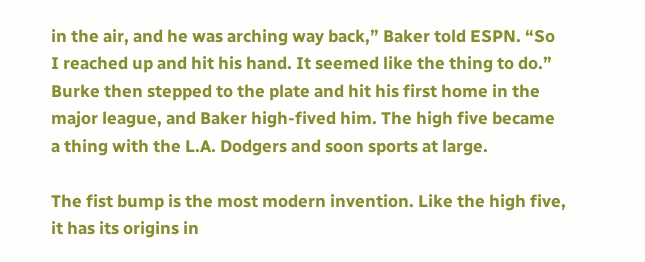in the air, and he was arching way back,” Baker told ESPN. “So I reached up and hit his hand. It seemed like the thing to do.” Burke then stepped to the plate and hit his first home in the major league, and Baker high-fived him. The high five became a thing with the L.A. Dodgers and soon sports at large.

The fist bump is the most modern invention. Like the high five, it has its origins in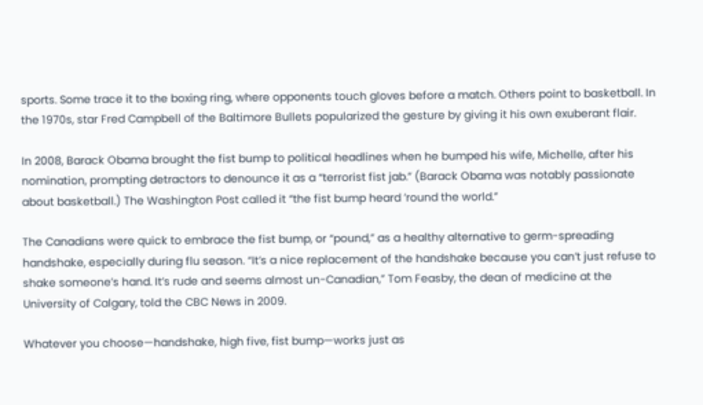sports. Some trace it to the boxing ring, where opponents touch gloves before a match. Others point to basketball. In the 1970s, star Fred Campbell of the Baltimore Bullets popularized the gesture by giving it his own exuberant flair.

In 2008, Barack Obama brought the fist bump to political headlines when he bumped his wife, Michelle, after his nomination, prompting detractors to denounce it as a “terrorist fist jab.” (Barack Obama was notably passionate about basketball.) The Washington Post called it “the fist bump heard ’round the world.”

The Canadians were quick to embrace the fist bump, or “pound,” as a healthy alternative to germ-spreading handshake, especially during flu season. “It’s a nice replacement of the handshake because you can’t just refuse to shake someone’s hand. It’s rude and seems almost un-Canadian,” Tom Feasby, the dean of medicine at the University of Calgary, told the CBC News in 2009.

Whatever you choose—handshake, high five, fist bump—works just as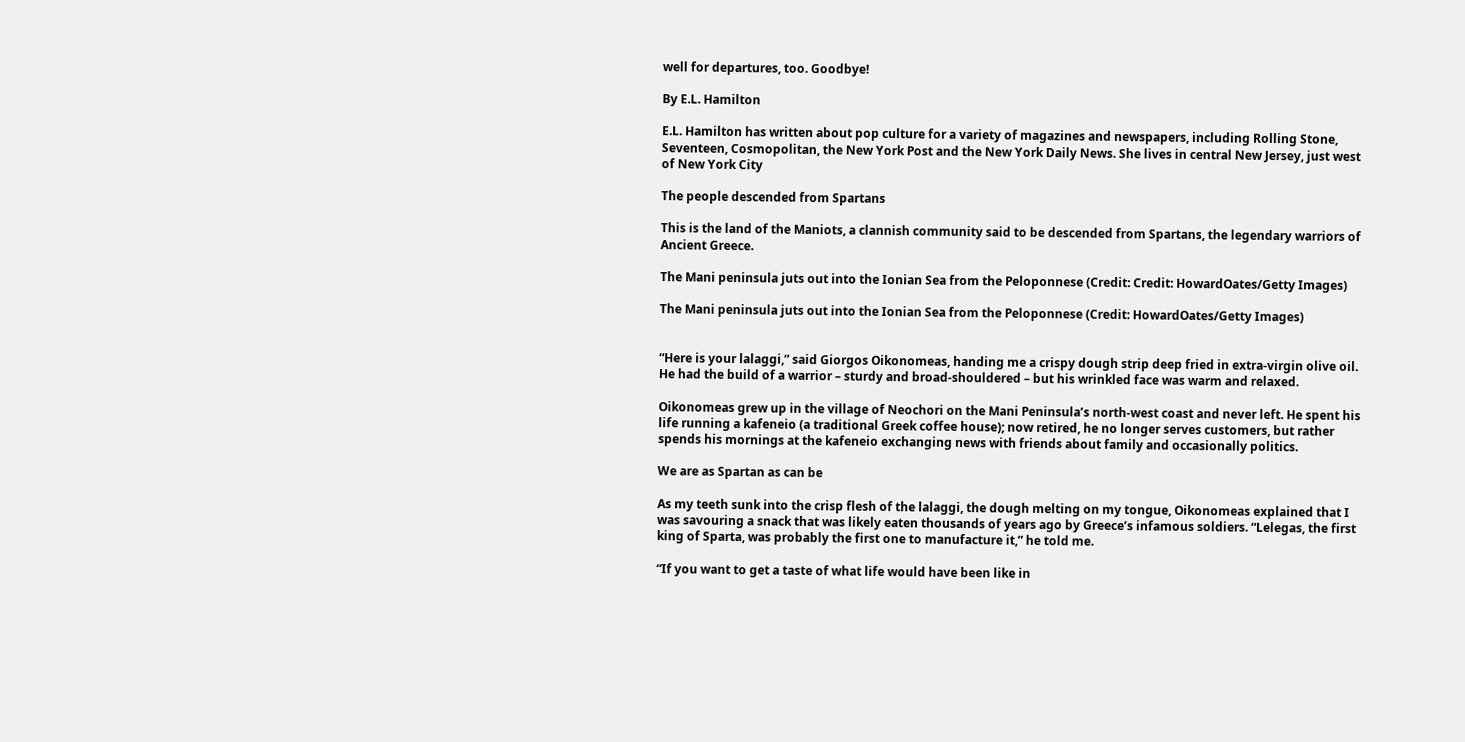well for departures, too. Goodbye!

By E.L. Hamilton

E.L. Hamilton has written about pop culture for a variety of magazines and newspapers, including Rolling Stone, Seventeen, Cosmopolitan, the New York Post and the New York Daily News. She lives in central New Jersey, just west of New York City

The people descended from Spartans

This is the land of the Maniots, a clannish community said to be descended from Spartans, the legendary warriors of Ancient Greece.

The Mani peninsula juts out into the Ionian Sea from the Peloponnese (Credit: Credit: HowardOates/Getty Images)

The Mani peninsula juts out into the Ionian Sea from the Peloponnese (Credit: HowardOates/Getty Images)


“Here is your lalaggi,” said Giorgos Oikonomeas, handing me a crispy dough strip deep fried in extra-virgin olive oil. He had the build of a warrior – sturdy and broad-shouldered – but his wrinkled face was warm and relaxed.

Oikonomeas grew up in the village of Neochori on the Mani Peninsula’s north-west coast and never left. He spent his life running a kafeneio (a traditional Greek coffee house); now retired, he no longer serves customers, but rather spends his mornings at the kafeneio exchanging news with friends about family and occasionally politics.

We are as Spartan as can be

As my teeth sunk into the crisp flesh of the lalaggi, the dough melting on my tongue, Oikonomeas explained that I was savouring a snack that was likely eaten thousands of years ago by Greece’s infamous soldiers. “Lelegas, the first king of Sparta, was probably the first one to manufacture it,” he told me.

“If you want to get a taste of what life would have been like in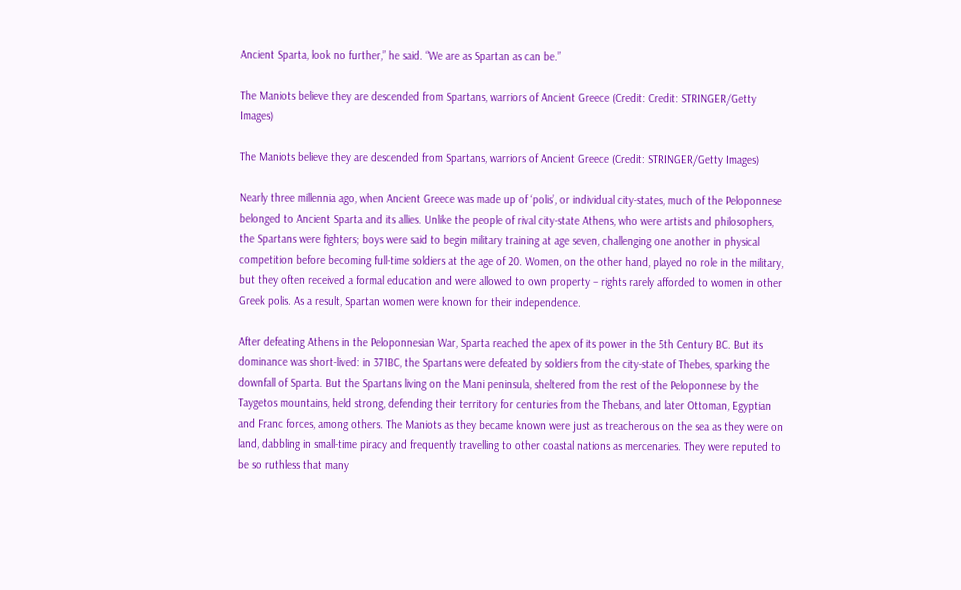Ancient Sparta, look no further,” he said. “We are as Spartan as can be.”

The Maniots believe they are descended from Spartans, warriors of Ancient Greece (Credit: Credit: STRINGER/Getty Images)

The Maniots believe they are descended from Spartans, warriors of Ancient Greece (Credit: STRINGER/Getty Images)

Nearly three millennia ago, when Ancient Greece was made up of ‘polis’, or individual city-states, much of the Peloponnese belonged to Ancient Sparta and its allies. Unlike the people of rival city-state Athens, who were artists and philosophers, the Spartans were fighters; boys were said to begin military training at age seven, challenging one another in physical competition before becoming full-time soldiers at the age of 20. Women, on the other hand, played no role in the military, but they often received a formal education and were allowed to own property – rights rarely afforded to women in other Greek polis. As a result, Spartan women were known for their independence.

After defeating Athens in the Peloponnesian War, Sparta reached the apex of its power in the 5th Century BC. But its dominance was short-lived: in 371BC, the Spartans were defeated by soldiers from the city-state of Thebes, sparking the downfall of Sparta. But the Spartans living on the Mani peninsula, sheltered from the rest of the Peloponnese by the Taygetos mountains, held strong, defending their territory for centuries from the Thebans, and later Ottoman, Egyptian and Franc forces, among others. The Maniots as they became known were just as treacherous on the sea as they were on land, dabbling in small-time piracy and frequently travelling to other coastal nations as mercenaries. They were reputed to be so ruthless that many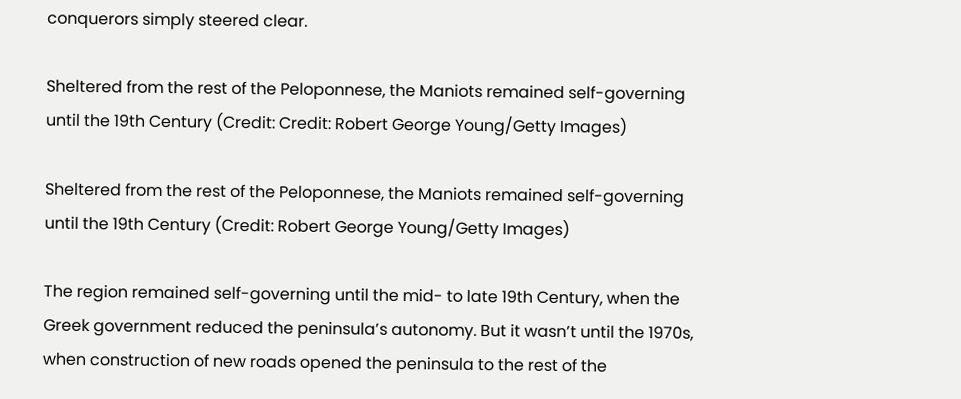conquerors simply steered clear.

Sheltered from the rest of the Peloponnese, the Maniots remained self-governing until the 19th Century (Credit: Credit: Robert George Young/Getty Images)

Sheltered from the rest of the Peloponnese, the Maniots remained self-governing until the 19th Century (Credit: Robert George Young/Getty Images)

The region remained self-governing until the mid- to late 19th Century, when the Greek government reduced the peninsula’s autonomy. But it wasn’t until the 1970s, when construction of new roads opened the peninsula to the rest of the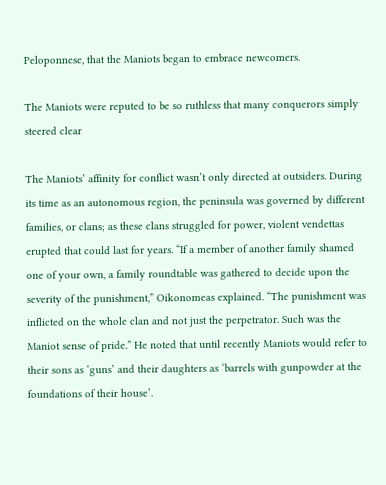Peloponnese, that the Maniots began to embrace newcomers.

The Maniots were reputed to be so ruthless that many conquerors simply steered clear

The Maniots’ affinity for conflict wasn’t only directed at outsiders. During its time as an autonomous region, the peninsula was governed by different families, or clans; as these clans struggled for power, violent vendettas erupted that could last for years. “If a member of another family shamed one of your own, a family roundtable was gathered to decide upon the severity of the punishment,” Oikonomeas explained. “The punishment was inflicted on the whole clan and not just the perpetrator. Such was the Maniot sense of pride.” He noted that until recently Maniots would refer to their sons as ‘guns’ and their daughters as ‘barrels with gunpowder at the foundations of their house’.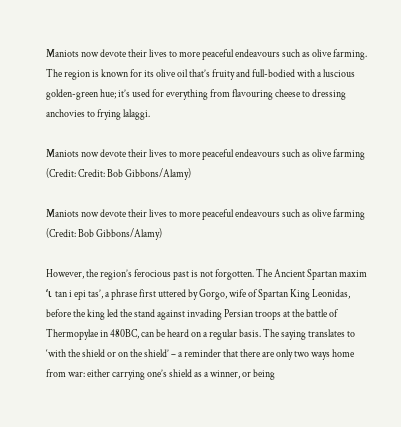Maniots now devote their lives to more peaceful endeavours such as olive farming. The region is known for its olive oil that’s fruity and full-bodied with a luscious golden-green hue; it’s used for everything from flavouring cheese to dressing anchovies to frying lalaggi.

Maniots now devote their lives to more peaceful endeavours such as olive farming (Credit: Credit: Bob Gibbons/Alamy)

Maniots now devote their lives to more peaceful endeavours such as olive farming (Credit: Bob Gibbons/Alamy)

However, the region’s ferocious past is not forgotten. The Ancient Spartan maxim ‘ι tan i epi tas’, a phrase first uttered by Gorgo, wife of Spartan King Leonidas, before the king led the stand against invading Persian troops at the battle of Thermopylae in 480BC, can be heard on a regular basis. The saying translates to ‘with the shield or on the shield’ – a reminder that there are only two ways home from war: either carrying one’s shield as a winner, or being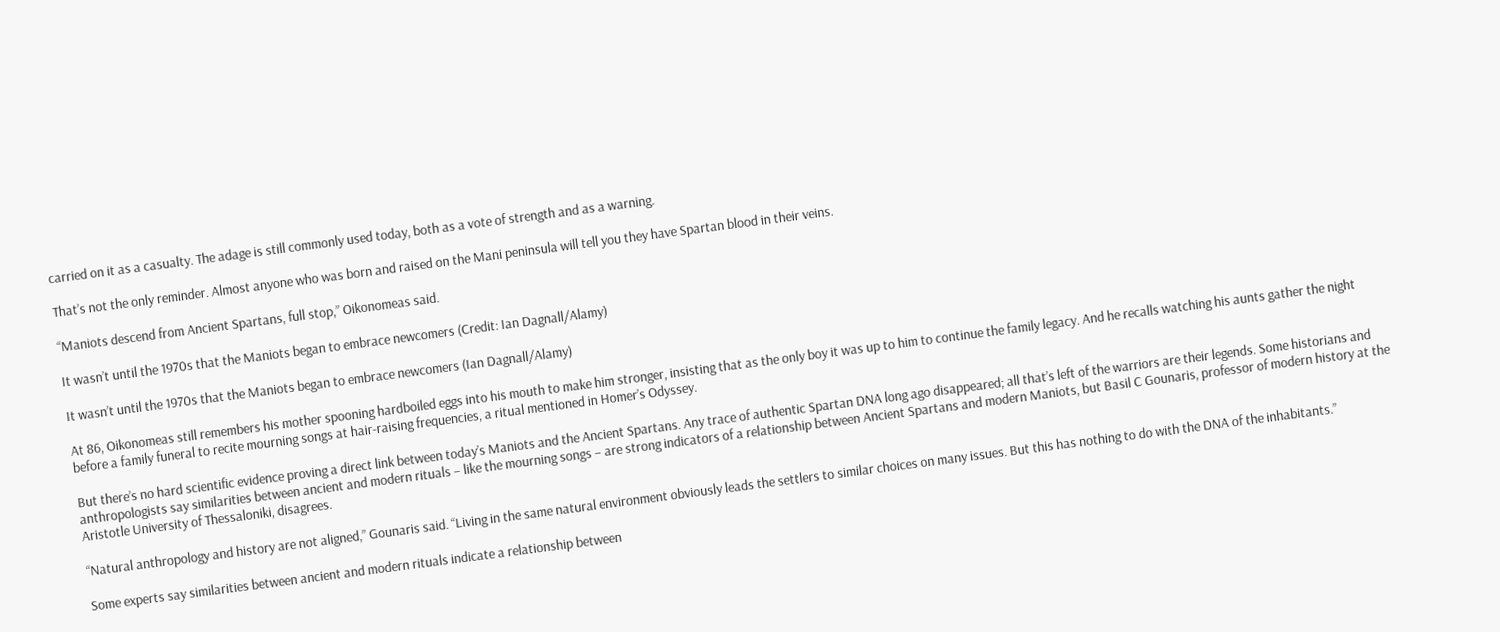carried on it as a casualty. The adage is still commonly used today, both as a vote of strength and as a warning.

That’s not the only reminder. Almost anyone who was born and raised on the Mani peninsula will tell you they have Spartan blood in their veins.

“Maniots descend from Ancient Spartans, full stop,” Oikonomeas said.

It wasn’t until the 1970s that the Maniots began to embrace newcomers (Credit: Ian Dagnall/Alamy)

It wasn’t until the 1970s that the Maniots began to embrace newcomers (Ian Dagnall/Alamy)

At 86, Oikonomeas still remembers his mother spooning hardboiled eggs into his mouth to make him stronger, insisting that as the only boy it was up to him to continue the family legacy. And he recalls watching his aunts gather the night before a family funeral to recite mourning songs at hair-raising frequencies, a ritual mentioned in Homer’s Odyssey.

But there’s no hard scientific evidence proving a direct link between today’s Maniots and the Ancient Spartans. Any trace of authentic Spartan DNA long ago disappeared; all that’s left of the warriors are their legends. Some historians and anthropologists say similarities between ancient and modern rituals – like the mourning songs – are strong indicators of a relationship between Ancient Spartans and modern Maniots, but Basil C Gounaris, professor of modern history at the Aristotle University of Thessaloniki, disagrees.

“Natural anthropology and history are not aligned,” Gounaris said. “Living in the same natural environment obviously leads the settlers to similar choices on many issues. But this has nothing to do with the DNA of the inhabitants.”

Some experts say similarities between ancient and modern rituals indicate a relationship between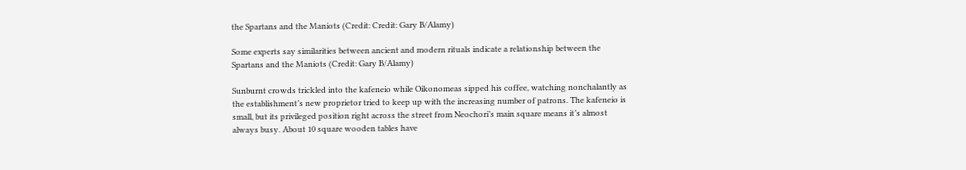the Spartans and the Maniots (Credit: Credit: Gary B/Alamy)

Some experts say similarities between ancient and modern rituals indicate a relationship between the Spartans and the Maniots (Credit: Gary B/Alamy)

Sunburnt crowds trickled into the kafeneio while Oikonomeas sipped his coffee, watching nonchalantly as the establishment’s new proprietor tried to keep up with the increasing number of patrons. The kafeneio is small, but its privileged position right across the street from Neochori’s main square means it’s almost always busy. About 10 square wooden tables have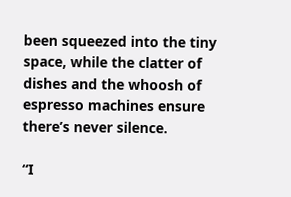been squeezed into the tiny space, while the clatter of dishes and the whoosh of espresso machines ensure there’s never silence.

“I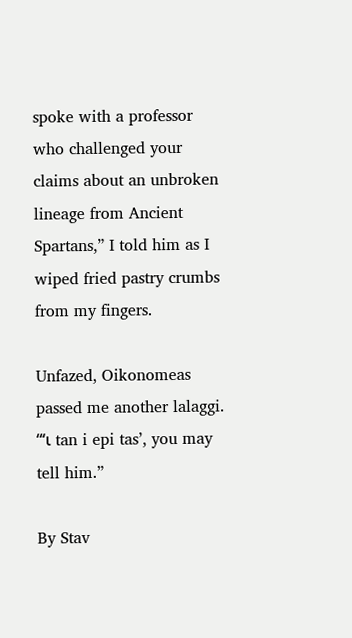spoke with a professor who challenged your claims about an unbroken lineage from Ancient Spartans,” I told him as I wiped fried pastry crumbs from my fingers.

Unfazed, Oikonomeas passed me another lalaggi. “‘ι tan i epi tas’, you may tell him.”

By Stav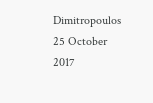Dimitropoulos 25 October 2017